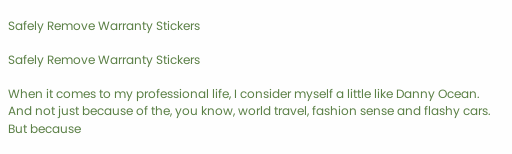Safely Remove Warranty Stickers

Safely Remove Warranty Stickers

When it comes to my professional life, I consider myself a little like Danny Ocean. And not just because of the, you know, world travel, fashion sense and flashy cars. But because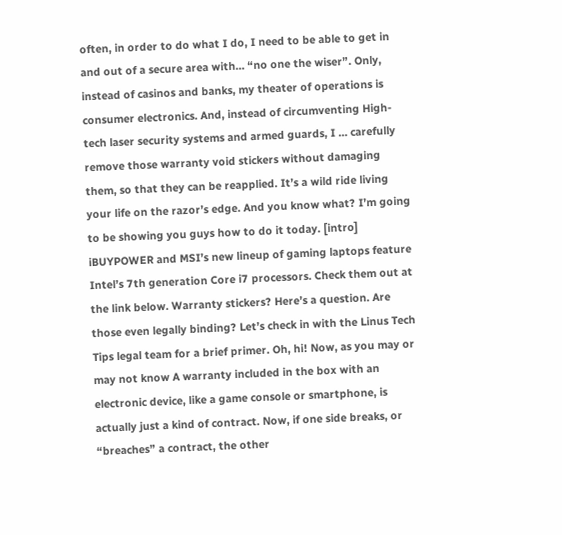often, in order to do what I do, I need to be able to get in and out of a secure area with… “no one the wiser”. Only, instead of casinos and banks, my theater of operations is consumer electronics. And, instead of circumventing High-tech laser security systems and armed guards, I … carefully remove those warranty void stickers without damaging them, so that they can be reapplied. It’s a wild ride living your life on the razor’s edge. And you know what? I’m going to be showing you guys how to do it today. [intro] iBUYPOWER and MSI’s new lineup of gaming laptops feature Intel’s 7th generation Core i7 processors. Check them out at the link below. Warranty stickers? Here’s a question. Are those even legally binding? Let’s check in with the Linus Tech Tips legal team for a brief primer. Oh, hi! Now, as you may or may not know A warranty included in the box with an electronic device, like a game console or smartphone, is actually just a kind of contract. Now, if one side breaks, or “breaches” a contract, the other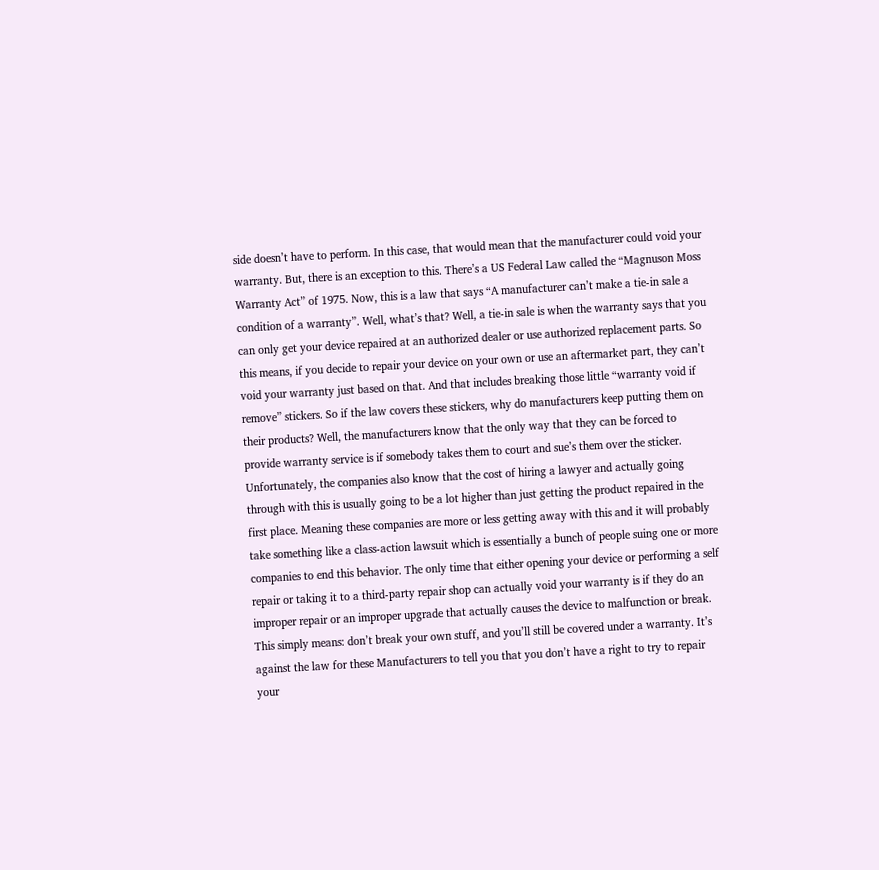side doesn’t have to perform. In this case, that would mean that the manufacturer could void your warranty. But, there is an exception to this. There’s a US Federal Law called the “Magnuson Moss Warranty Act” of 1975. Now, this is a law that says “A manufacturer can’t make a tie-in sale a condition of a warranty”. Well, what’s that? Well, a tie-in sale is when the warranty says that you can only get your device repaired at an authorized dealer or use authorized replacement parts. So this means, if you decide to repair your device on your own or use an aftermarket part, they can’t void your warranty just based on that. And that includes breaking those little “warranty void if remove” stickers. So if the law covers these stickers, why do manufacturers keep putting them on their products? Well, the manufacturers know that the only way that they can be forced to provide warranty service is if somebody takes them to court and sue’s them over the sticker. Unfortunately, the companies also know that the cost of hiring a lawyer and actually going through with this is usually going to be a lot higher than just getting the product repaired in the first place. Meaning these companies are more or less getting away with this and it will probably take something like a class-action lawsuit which is essentially a bunch of people suing one or more companies to end this behavior. The only time that either opening your device or performing a self repair or taking it to a third-party repair shop can actually void your warranty is if they do an improper repair or an improper upgrade that actually causes the device to malfunction or break. This simply means: don’t break your own stuff, and you’ll still be covered under a warranty. It’s against the law for these Manufacturers to tell you that you don’t have a right to try to repair your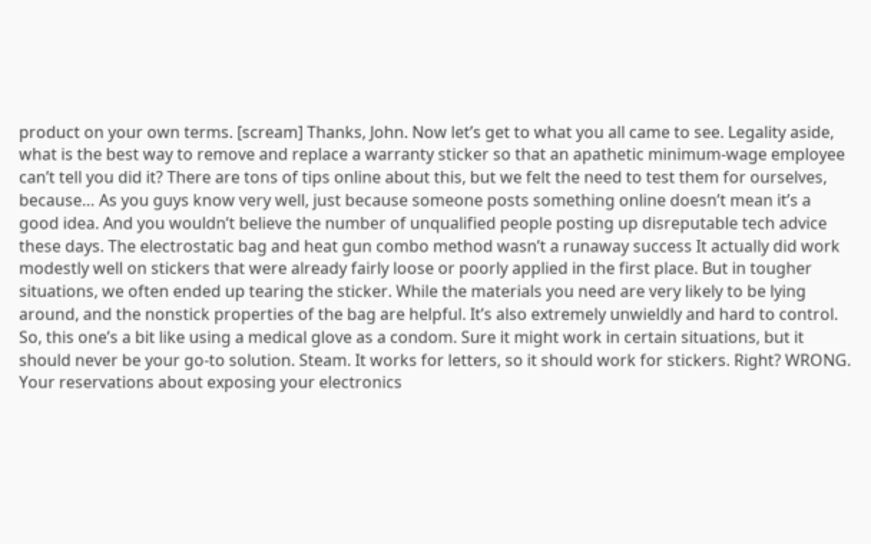product on your own terms. [scream] Thanks, John. Now let’s get to what you all came to see. Legality aside, what is the best way to remove and replace a warranty sticker so that an apathetic minimum-wage employee can’t tell you did it? There are tons of tips online about this, but we felt the need to test them for ourselves, because… As you guys know very well, just because someone posts something online doesn’t mean it’s a good idea. And you wouldn’t believe the number of unqualified people posting up disreputable tech advice these days. The electrostatic bag and heat gun combo method wasn’t a runaway success It actually did work modestly well on stickers that were already fairly loose or poorly applied in the first place. But in tougher situations, we often ended up tearing the sticker. While the materials you need are very likely to be lying around, and the nonstick properties of the bag are helpful. It’s also extremely unwieldly and hard to control. So, this one’s a bit like using a medical glove as a condom. Sure it might work in certain situations, but it should never be your go-to solution. Steam. It works for letters, so it should work for stickers. Right? WRONG. Your reservations about exposing your electronics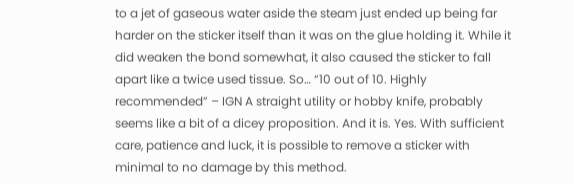to a jet of gaseous water aside the steam just ended up being far harder on the sticker itself than it was on the glue holding it. While it did weaken the bond somewhat, it also caused the sticker to fall apart like a twice used tissue. So… “10 out of 10. Highly recommended” – IGN A straight utility or hobby knife, probably seems like a bit of a dicey proposition. And it is. Yes. With sufficient care, patience and luck, it is possible to remove a sticker with minimal to no damage by this method.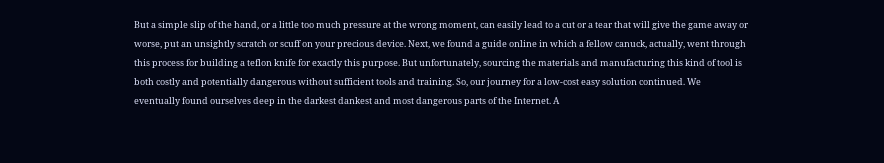But a simple slip of the hand, or a little too much pressure at the wrong moment, can easily lead to a cut or a tear that will give the game away or worse, put an unsightly scratch or scuff on your precious device. Next, we found a guide online in which a fellow canuck, actually, went through this process for building a teflon knife for exactly this purpose. But unfortunately, sourcing the materials and manufacturing this kind of tool is both costly and potentially dangerous without sufficient tools and training. So, our journey for a low-cost easy solution continued. We eventually found ourselves deep in the darkest dankest and most dangerous parts of the Internet. A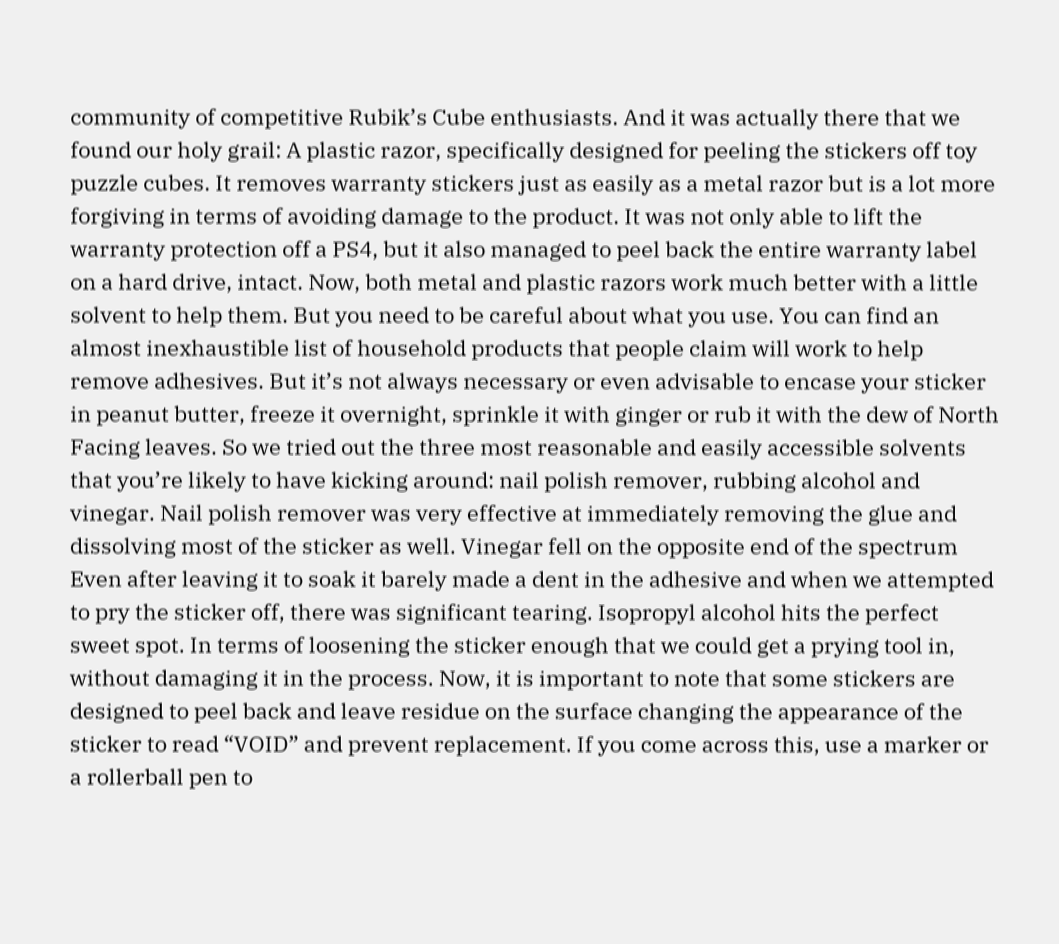community of competitive Rubik’s Cube enthusiasts. And it was actually there that we found our holy grail: A plastic razor, specifically designed for peeling the stickers off toy puzzle cubes. It removes warranty stickers just as easily as a metal razor but is a lot more forgiving in terms of avoiding damage to the product. It was not only able to lift the warranty protection off a PS4, but it also managed to peel back the entire warranty label on a hard drive, intact. Now, both metal and plastic razors work much better with a little solvent to help them. But you need to be careful about what you use. You can find an almost inexhaustible list of household products that people claim will work to help remove adhesives. But it’s not always necessary or even advisable to encase your sticker in peanut butter, freeze it overnight, sprinkle it with ginger or rub it with the dew of North Facing leaves. So we tried out the three most reasonable and easily accessible solvents that you’re likely to have kicking around: nail polish remover, rubbing alcohol and vinegar. Nail polish remover was very effective at immediately removing the glue and dissolving most of the sticker as well. Vinegar fell on the opposite end of the spectrum Even after leaving it to soak it barely made a dent in the adhesive and when we attempted to pry the sticker off, there was significant tearing. Isopropyl alcohol hits the perfect sweet spot. In terms of loosening the sticker enough that we could get a prying tool in, without damaging it in the process. Now, it is important to note that some stickers are designed to peel back and leave residue on the surface changing the appearance of the sticker to read “VOID” and prevent replacement. If you come across this, use a marker or a rollerball pen to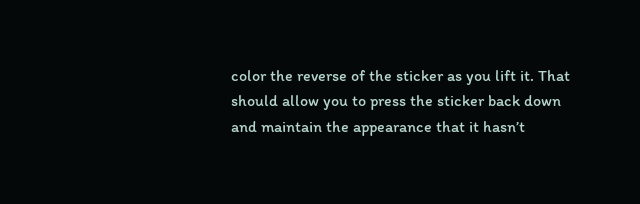color the reverse of the sticker as you lift it. That should allow you to press the sticker back down and maintain the appearance that it hasn’t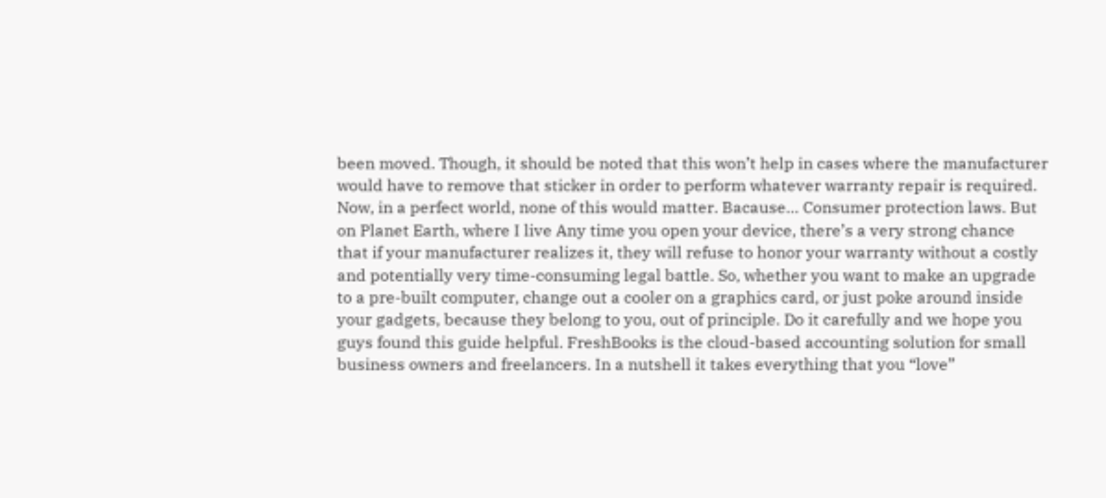been moved. Though, it should be noted that this won’t help in cases where the manufacturer would have to remove that sticker in order to perform whatever warranty repair is required. Now, in a perfect world, none of this would matter. Bacause… Consumer protection laws. But on Planet Earth, where I live Any time you open your device, there’s a very strong chance that if your manufacturer realizes it, they will refuse to honor your warranty without a costly and potentially very time-consuming legal battle. So, whether you want to make an upgrade to a pre-built computer, change out a cooler on a graphics card, or just poke around inside your gadgets, because they belong to you, out of principle. Do it carefully and we hope you guys found this guide helpful. FreshBooks is the cloud-based accounting solution for small business owners and freelancers. In a nutshell it takes everything that you “love”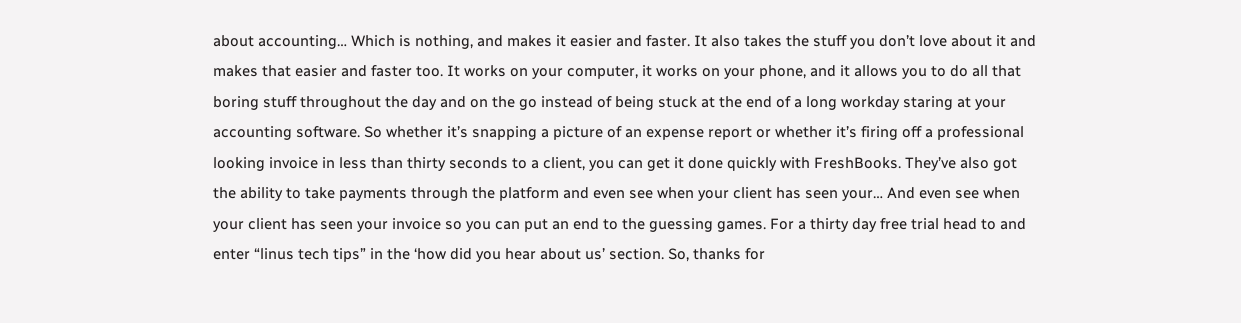about accounting… Which is nothing, and makes it easier and faster. It also takes the stuff you don’t love about it and makes that easier and faster too. It works on your computer, it works on your phone, and it allows you to do all that boring stuff throughout the day and on the go instead of being stuck at the end of a long workday staring at your accounting software. So whether it’s snapping a picture of an expense report or whether it’s firing off a professional looking invoice in less than thirty seconds to a client, you can get it done quickly with FreshBooks. They’ve also got the ability to take payments through the platform and even see when your client has seen your… And even see when your client has seen your invoice so you can put an end to the guessing games. For a thirty day free trial head to and enter “linus tech tips” in the ‘how did you hear about us’ section. So, thanks for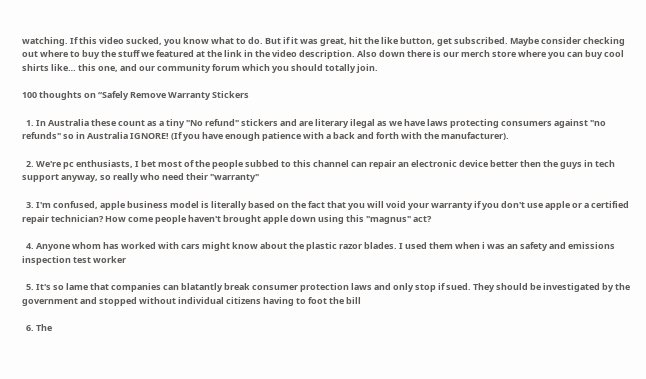watching. If this video sucked, you know what to do. But if it was great, hit the like button, get subscribed. Maybe consider checking out where to buy the stuff we featured at the link in the video description. Also down there is our merch store where you can buy cool shirts like… this one, and our community forum which you should totally join.

100 thoughts on “Safely Remove Warranty Stickers

  1. In Australia these count as a tiny "No refund" stickers and are literary ilegal as we have laws protecting consumers against "no refunds" so in Australia IGNORE! (If you have enough patience with a back and forth with the manufacturer).

  2. We're pc enthusiasts, I bet most of the people subbed to this channel can repair an electronic device better then the guys in tech support anyway, so really who need their "warranty"

  3. I'm confused, apple business model is literally based on the fact that you will void your warranty if you don't use apple or a certified repair technician? How come people haven't brought apple down using this "magnus" act?

  4. Anyone whom has worked with cars might know about the plastic razor blades. I used them when i was an safety and emissions inspection test worker

  5. It's so lame that companies can blatantly break consumer protection laws and only stop if sued. They should be investigated by the government and stopped without individual citizens having to foot the bill

  6. The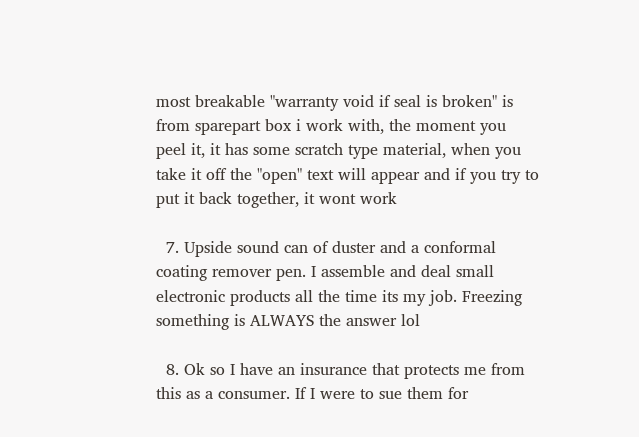most breakable "warranty void if seal is broken" is from sparepart box i work with, the moment you peel it, it has some scratch type material, when you take it off the "open" text will appear and if you try to put it back together, it wont work

  7. Upside sound can of duster and a conformal coating remover pen. I assemble and deal small electronic products all the time its my job. Freezing something is ALWAYS the answer lol

  8. Ok so I have an insurance that protects me from this as a consumer. If I were to sue them for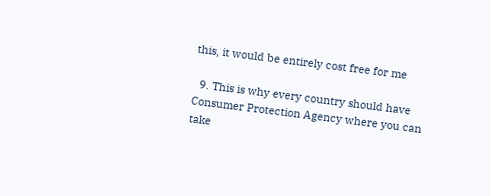this, it would be entirely cost free for me

  9. This is why every country should have Consumer Protection Agency where you can take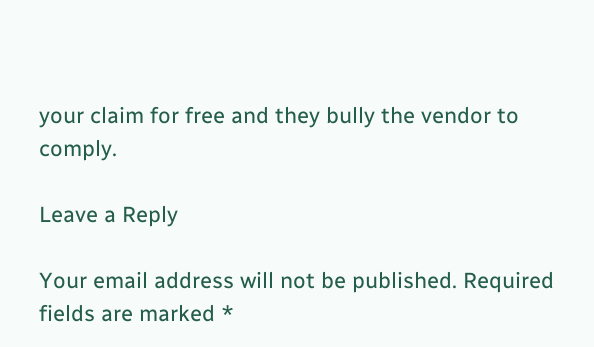your claim for free and they bully the vendor to comply.

Leave a Reply

Your email address will not be published. Required fields are marked *